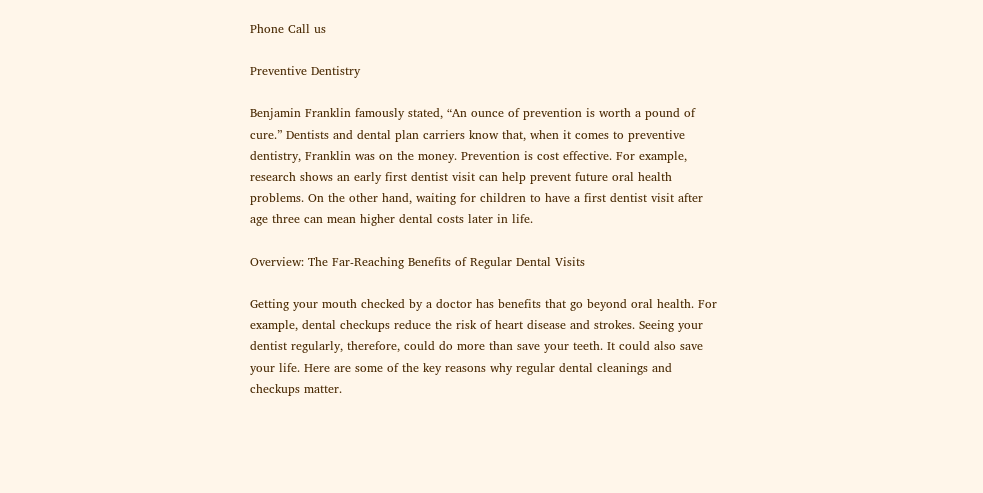Phone Call us

Preventive Dentistry

Benjamin Franklin famously stated, “An ounce of prevention is worth a pound of cure.” Dentists and dental plan carriers know that, when it comes to preventive dentistry, Franklin was on the money. Prevention is cost effective. For example, research shows an early first dentist visit can help prevent future oral health problems. On the other hand, waiting for children to have a first dentist visit after age three can mean higher dental costs later in life.

Overview: The Far-Reaching Benefits of Regular Dental Visits

Getting your mouth checked by a doctor has benefits that go beyond oral health. For example, dental checkups reduce the risk of heart disease and strokes. Seeing your dentist regularly, therefore, could do more than save your teeth. It could also save your life. Here are some of the key reasons why regular dental cleanings and checkups matter.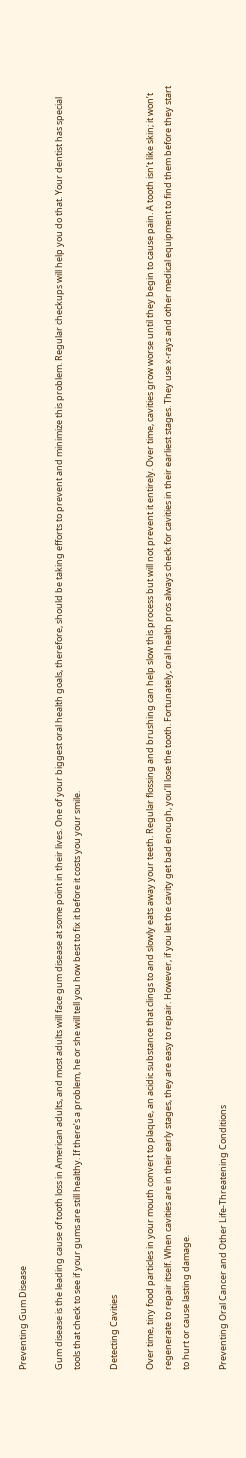Preventing Gum Disease

Gum disease is the leading cause of tooth loss in American adults, and most adults will face gum disease at some point in their lives. One of your biggest oral health goals, therefore, should be taking efforts to prevent and minimize this problem. Regular checkups will help you do that. Your dentist has special tools that check to see if your gums are still healthy. If there’s a problem, he or she will tell you how best to fix it before it costs you your smile.

Detecting Cavities

Over time, tiny food particles in your mouth convert to plaque, an acidic substance that clings to and slowly eats away your teeth. Regular flossing and brushing can help slow this process but will not prevent it entirely. Over time, cavities grow worse until they begin to cause pain. A tooth isn’t like skin; it won’t regenerate to repair itself. When cavities are in their early stages, they are easy to repair. However, if you let the cavity get bad enough, you’ll lose the tooth. Fortunately, oral health pros always check for cavities in their earliest stages. They use x-rays and other medical equipment to find them before they start to hurt or cause lasting damage.

Preventing Oral Cancer and Other Life-Threatening Conditions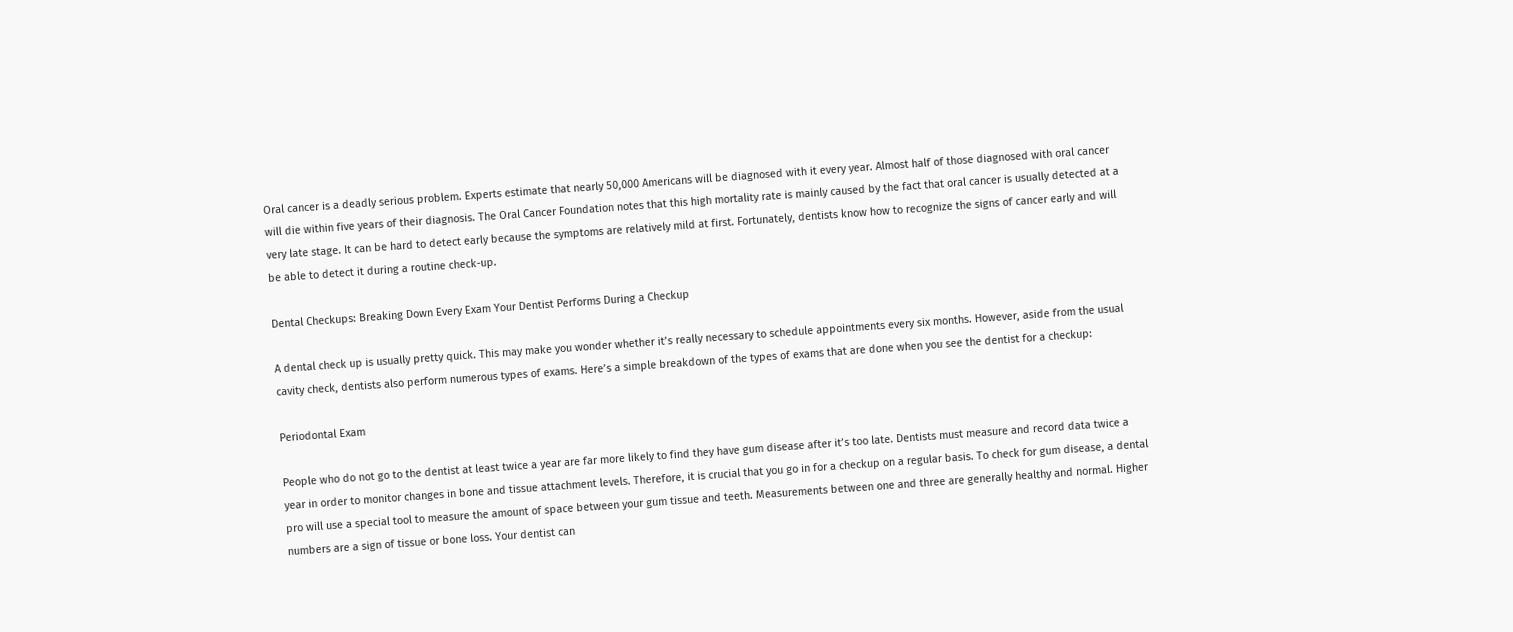Oral cancer is a deadly serious problem. Experts estimate that nearly 50,000 Americans will be diagnosed with it every year. Almost half of those diagnosed with oral cancer will die within five years of their diagnosis. The Oral Cancer Foundation notes that this high mortality rate is mainly caused by the fact that oral cancer is usually detected at a very late stage. It can be hard to detect early because the symptoms are relatively mild at first. Fortunately, dentists know how to recognize the signs of cancer early and will be able to detect it during a routine check-up.

Dental Checkups: Breaking Down Every Exam Your Dentist Performs During a Checkup

A dental check up is usually pretty quick. This may make you wonder whether it’s really necessary to schedule appointments every six months. However, aside from the usual cavity check, dentists also perform numerous types of exams. Here’s a simple breakdown of the types of exams that are done when you see the dentist for a checkup:

Periodontal Exam

People who do not go to the dentist at least twice a year are far more likely to find they have gum disease after it’s too late. Dentists must measure and record data twice a year in order to monitor changes in bone and tissue attachment levels. Therefore, it is crucial that you go in for a checkup on a regular basis. To check for gum disease, a dental pro will use a special tool to measure the amount of space between your gum tissue and teeth. Measurements between one and three are generally healthy and normal. Higher numbers are a sign of tissue or bone loss. Your dentist can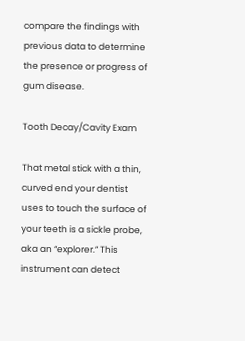compare the findings with previous data to determine the presence or progress of gum disease.

Tooth Decay/Cavity Exam

That metal stick with a thin, curved end your dentist uses to touch the surface of your teeth is a sickle probe, aka an “explorer.” This instrument can detect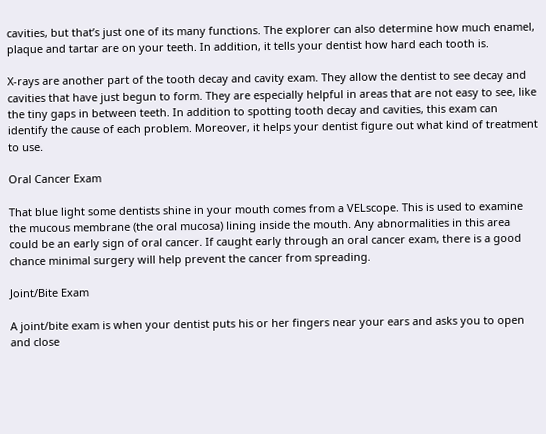cavities, but that’s just one of its many functions. The explorer can also determine how much enamel, plaque and tartar are on your teeth. In addition, it tells your dentist how hard each tooth is.

X-rays are another part of the tooth decay and cavity exam. They allow the dentist to see decay and cavities that have just begun to form. They are especially helpful in areas that are not easy to see, like the tiny gaps in between teeth. In addition to spotting tooth decay and cavities, this exam can identify the cause of each problem. Moreover, it helps your dentist figure out what kind of treatment to use.

Oral Cancer Exam

That blue light some dentists shine in your mouth comes from a VELscope. This is used to examine the mucous membrane (the oral mucosa) lining inside the mouth. Any abnormalities in this area could be an early sign of oral cancer. If caught early through an oral cancer exam, there is a good chance minimal surgery will help prevent the cancer from spreading.

Joint/Bite Exam

A joint/bite exam is when your dentist puts his or her fingers near your ears and asks you to open and close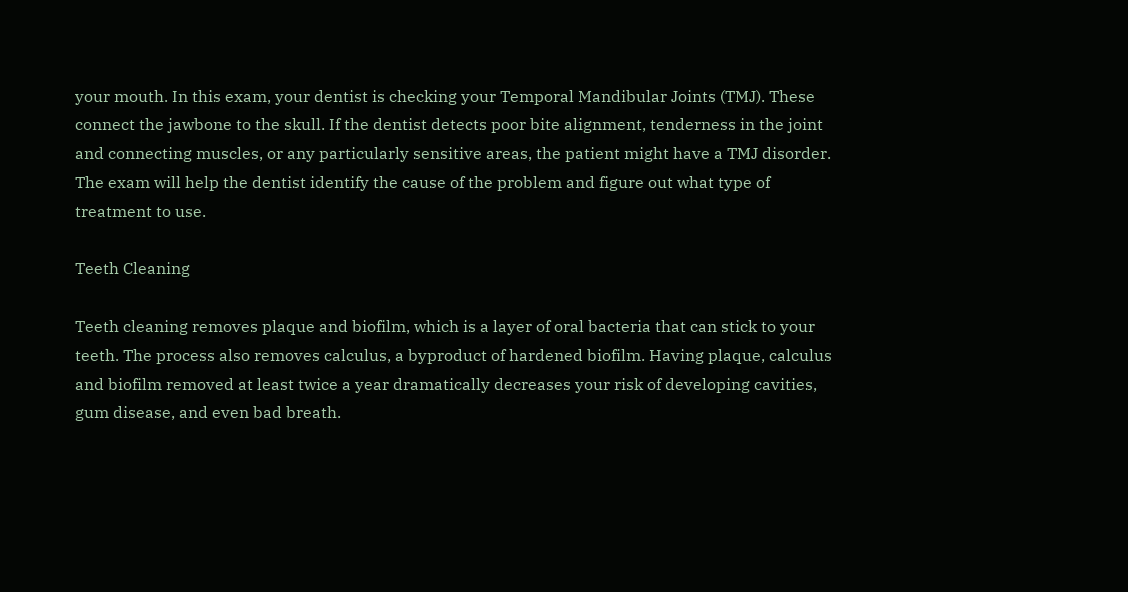your mouth. In this exam, your dentist is checking your Temporal Mandibular Joints (TMJ). These connect the jawbone to the skull. If the dentist detects poor bite alignment, tenderness in the joint and connecting muscles, or any particularly sensitive areas, the patient might have a TMJ disorder. The exam will help the dentist identify the cause of the problem and figure out what type of treatment to use.

Teeth Cleaning

Teeth cleaning removes plaque and biofilm, which is a layer of oral bacteria that can stick to your teeth. The process also removes calculus, a byproduct of hardened biofilm. Having plaque, calculus and biofilm removed at least twice a year dramatically decreases your risk of developing cavities, gum disease, and even bad breath.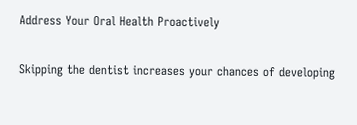Address Your Oral Health Proactively

Skipping the dentist increases your chances of developing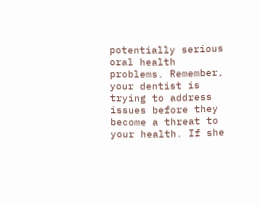potentially serious oral health problems. Remember, your dentist is trying to address issues before they become a threat to your health. If she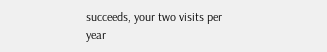succeeds, your two visits per year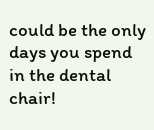could be the only days you spend in the dental chair!